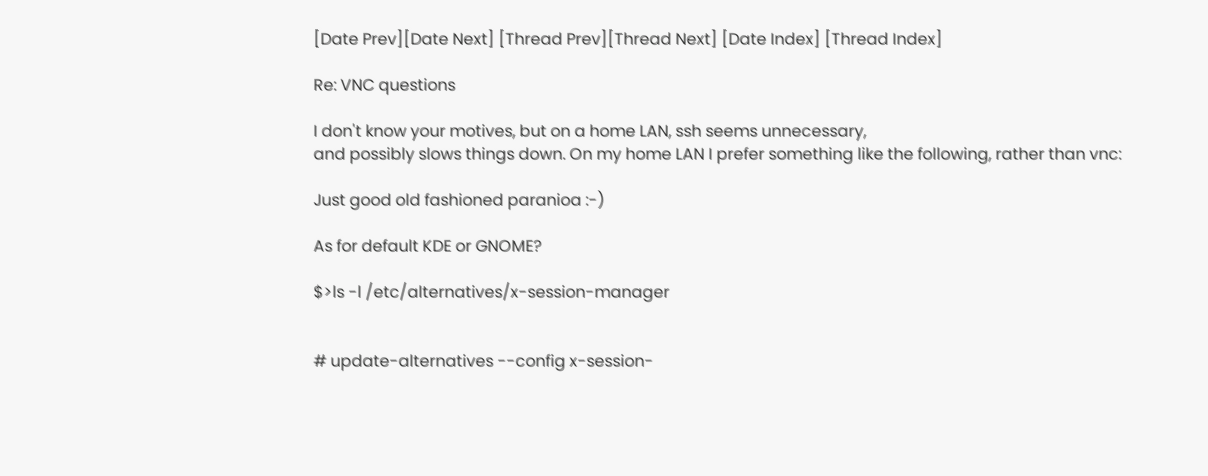[Date Prev][Date Next] [Thread Prev][Thread Next] [Date Index] [Thread Index]

Re: VNC questions

I don't know your motives, but on a home LAN, ssh seems unnecessary,
and possibly slows things down. On my home LAN I prefer something like the following, rather than vnc:

Just good old fashioned paranioa :-)

As for default KDE or GNOME?

$>ls -l /etc/alternatives/x-session-manager


# update-alternatives --config x-session-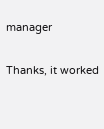manager

Thanks, it worked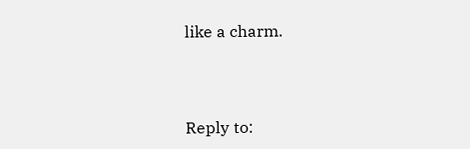like a charm.



Reply to: